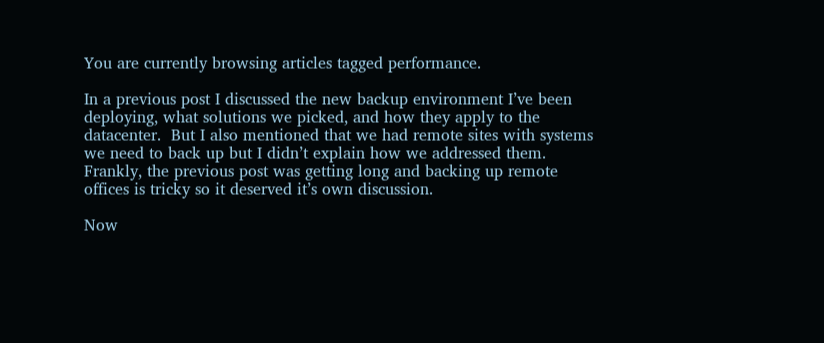You are currently browsing articles tagged performance.

In a previous post I discussed the new backup environment I’ve been deploying, what solutions we picked, and how they apply to the datacenter.  But I also mentioned that we had remote sites with systems we need to back up but I didn’t explain how we addressed them.  Frankly, the previous post was getting long and backing up remote offices is tricky so it deserved it’s own discussion.

Now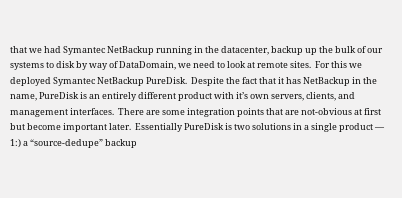that we had Symantec NetBackup running in the datacenter, backup up the bulk of our systems to disk by way of DataDomain, we need to look at remote sites.  For this we deployed Symantec NetBackup PureDisk.  Despite the fact that it has NetBackup in the name, PureDisk is an entirely different product with it’s own servers, clients, and management interfaces.  There are some integration points that are not-obvious at first but become important later.  Essentially PureDisk is two solutions in a single product — 1:) a “source-dedupe” backup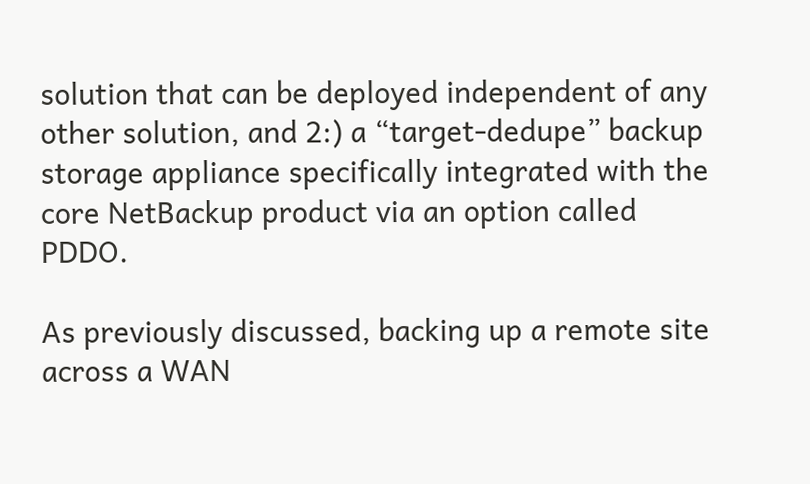solution that can be deployed independent of any other solution, and 2:) a “target-dedupe” backup storage appliance specifically integrated with the core NetBackup product via an option called PDDO.

As previously discussed, backing up a remote site across a WAN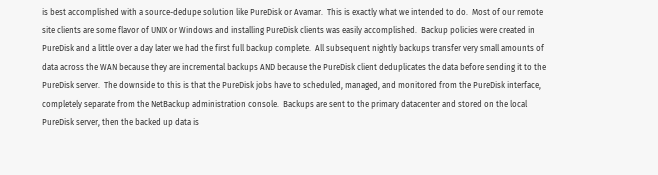is best accomplished with a source-dedupe solution like PureDisk or Avamar.  This is exactly what we intended to do.  Most of our remote site clients are some flavor of UNIX or Windows and installing PureDisk clients was easily accomplished.  Backup policies were created in PureDisk and a little over a day later we had the first full backup complete.  All subsequent nightly backups transfer very small amounts of data across the WAN because they are incremental backups AND because the PureDisk client deduplicates the data before sending it to the PureDisk server.  The downside to this is that the PureDisk jobs have to scheduled, managed, and monitored from the PureDisk interface, completely separate from the NetBackup administration console.  Backups are sent to the primary datacenter and stored on the local PureDisk server, then the backed up data is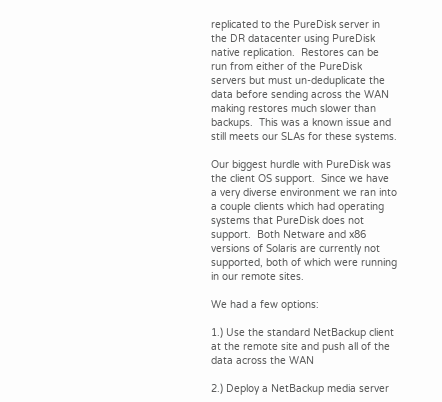replicated to the PureDisk server in the DR datacenter using PureDisk native replication.  Restores can be run from either of the PureDisk servers but must un-deduplicate the data before sending across the WAN making restores much slower than backups.  This was a known issue and still meets our SLAs for these systems.

Our biggest hurdle with PureDisk was the client OS support.  Since we have a very diverse environment we ran into a couple clients which had operating systems that PureDisk does not support.  Both Netware and x86 versions of Solaris are currently not supported, both of which were running in our remote sites.

We had a few options:

1.) Use the standard NetBackup client at the remote site and push all of the data across the WAN

2.) Deploy a NetBackup media server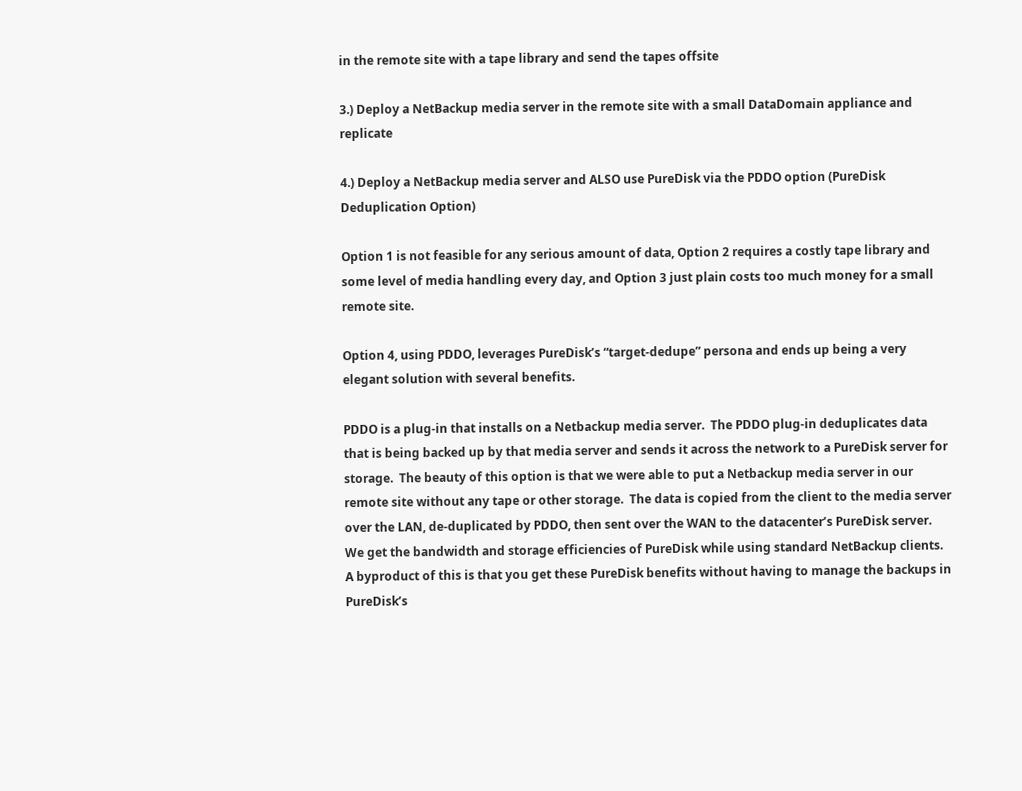in the remote site with a tape library and send the tapes offsite

3.) Deploy a NetBackup media server in the remote site with a small DataDomain appliance and replicate

4.) Deploy a NetBackup media server and ALSO use PureDisk via the PDDO option (PureDisk Deduplication Option)

Option 1 is not feasible for any serious amount of data, Option 2 requires a costly tape library and some level of media handling every day, and Option 3 just plain costs too much money for a small remote site.

Option 4, using PDDO, leverages PureDisk’s “target-dedupe” persona and ends up being a very elegant solution with several benefits.

PDDO is a plug-in that installs on a Netbackup media server.  The PDDO plug-in deduplicates data that is being backed up by that media server and sends it across the network to a PureDisk server for storage.  The beauty of this option is that we were able to put a Netbackup media server in our remote site without any tape or other storage.  The data is copied from the client to the media server over the LAN, de-duplicated by PDDO, then sent over the WAN to the datacenter’s PureDisk server.  We get the bandwidth and storage efficiencies of PureDisk while using standard NetBackup clients.  A byproduct of this is that you get these PureDisk benefits without having to manage the backups in PureDisk’s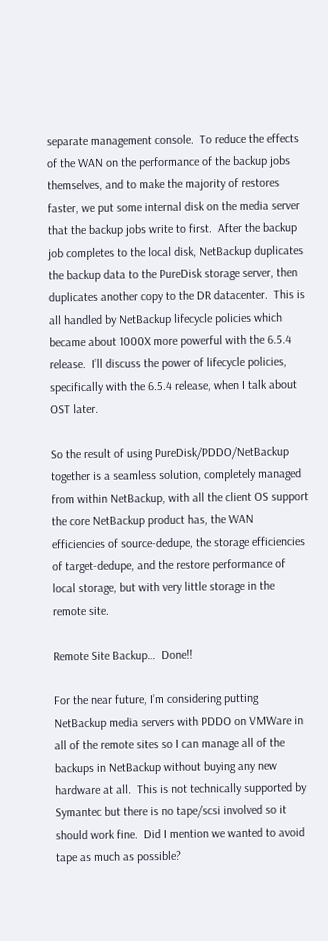separate management console.  To reduce the effects of the WAN on the performance of the backup jobs themselves, and to make the majority of restores faster, we put some internal disk on the media server that the backup jobs write to first.  After the backup job completes to the local disk, NetBackup duplicates the backup data to the PureDisk storage server, then duplicates another copy to the DR datacenter.  This is all handled by NetBackup lifecycle policies which became about 1000X more powerful with the 6.5.4 release.  I’ll discuss the power of lifecycle policies, specifically with the 6.5.4 release, when I talk about OST later.

So the result of using PureDisk/PDDO/NetBackup together is a seamless solution, completely managed from within NetBackup, with all the client OS support the core NetBackup product has, the WAN efficiencies of source-dedupe, the storage efficiencies of target-dedupe, and the restore performance of local storage, but with very little storage in the remote site.

Remote Site Backup…  Done!!

For the near future, I’m considering putting NetBackup media servers with PDDO on VMWare in all of the remote sites so I can manage all of the backups in NetBackup without buying any new hardware at all.  This is not technically supported by Symantec but there is no tape/scsi involved so it should work fine.  Did I mention we wanted to avoid tape as much as possible?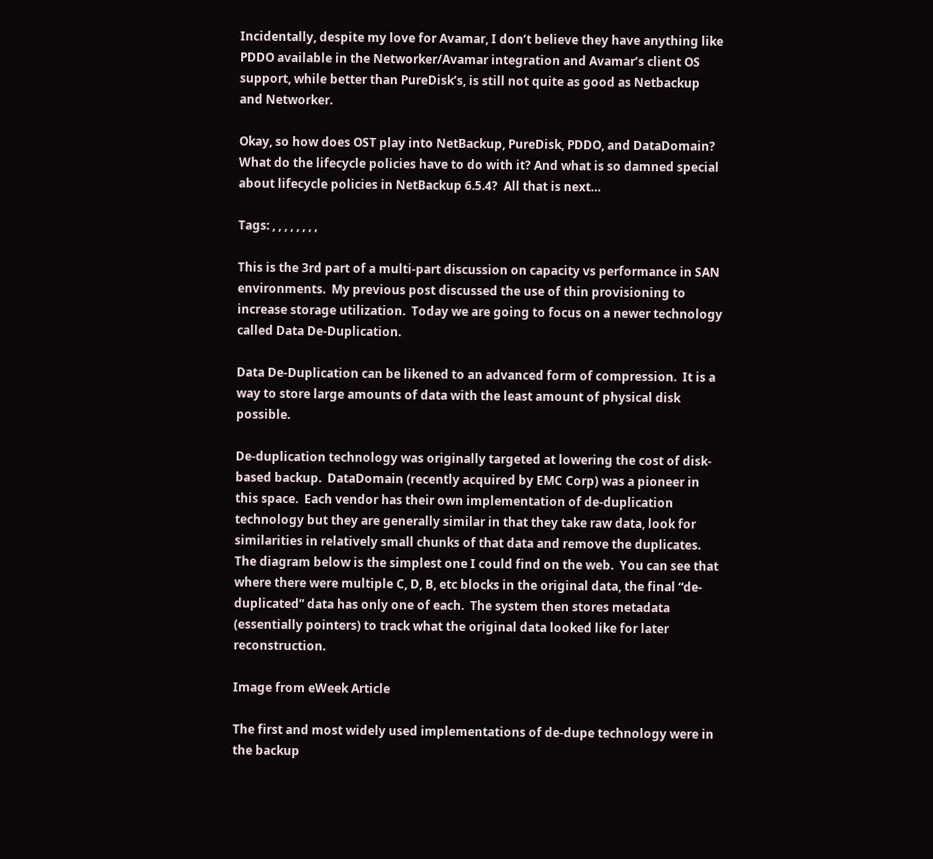Incidentally, despite my love for Avamar, I don’t believe they have anything like PDDO available in the Networker/Avamar integration and Avamar’s client OS support, while better than PureDisk’s, is still not quite as good as Netbackup and Networker.

Okay, so how does OST play into NetBackup, PureDisk, PDDO, and DataDomain?  What do the lifecycle policies have to do with it? And what is so damned special about lifecycle policies in NetBackup 6.5.4?  All that is next…

Tags: , , , , , , , ,

This is the 3rd part of a multi-part discussion on capacity vs performance in SAN environments.  My previous post discussed the use of thin provisioning to increase storage utilization.  Today we are going to focus on a newer technology called Data De-Duplication.

Data De-Duplication can be likened to an advanced form of compression.  It is a way to store large amounts of data with the least amount of physical disk possible.

De-duplication technology was originally targeted at lowering the cost of disk-based backup.  DataDomain (recently acquired by EMC Corp) was a pioneer in this space.  Each vendor has their own implementation of de-duplication technology but they are generally similar in that they take raw data, look for similarities in relatively small chunks of that data and remove the duplicates.  The diagram below is the simplest one I could find on the web.  You can see that where there were multiple C, D, B, etc blocks in the original data, the final “de-duplicated” data has only one of each.  The system then stores metadata (essentially pointers) to track what the original data looked like for later reconstruction.

Image from eWeek Article

The first and most widely used implementations of de-dupe technology were in the backup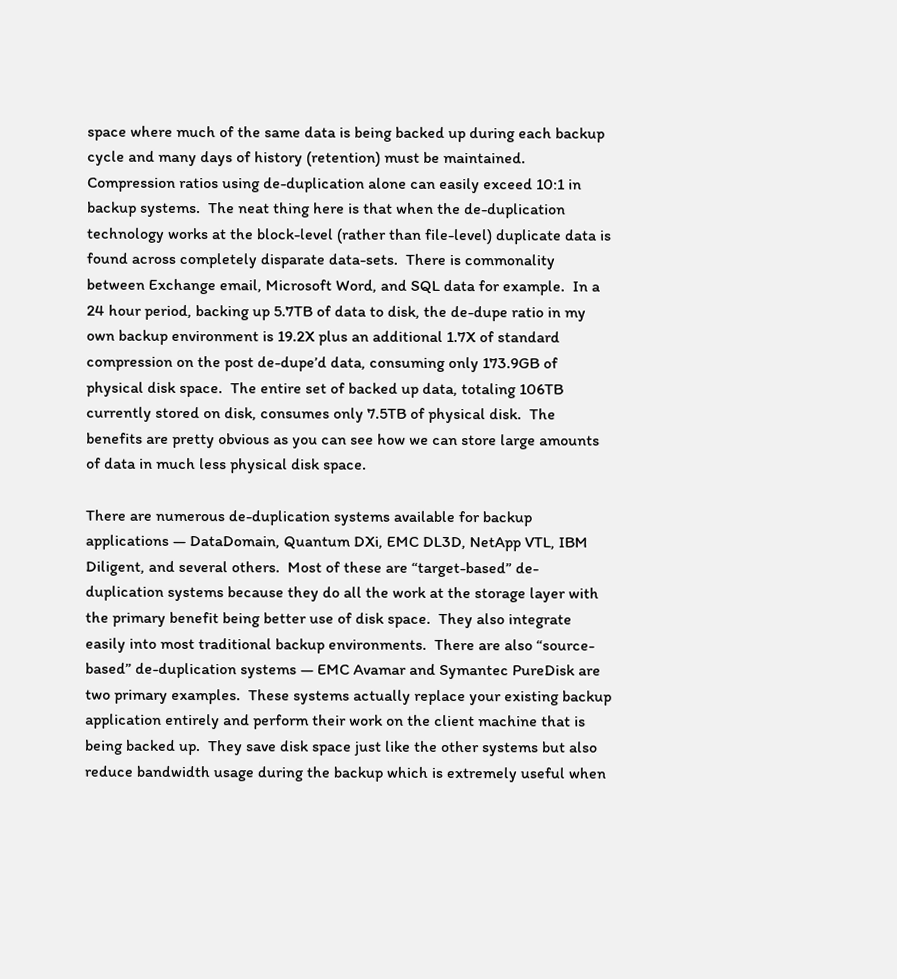space where much of the same data is being backed up during each backup cycle and many days of history (retention) must be maintained.  Compression ratios using de-duplication alone can easily exceed 10:1 in backup systems.  The neat thing here is that when the de-duplication technology works at the block-level (rather than file-level) duplicate data is found across completely disparate data-sets.  There is commonality between Exchange email, Microsoft Word, and SQL data for example.  In a 24 hour period, backing up 5.7TB of data to disk, the de-dupe ratio in my own backup environment is 19.2X plus an additional 1.7X of standard compression on the post de-dupe’d data, consuming only 173.9GB of physical disk space.  The entire set of backed up data, totaling 106TB currently stored on disk, consumes only 7.5TB of physical disk.  The benefits are pretty obvious as you can see how we can store large amounts of data in much less physical disk space.

There are numerous de-duplication systems available for backup applications — DataDomain, Quantum DXi, EMC DL3D, NetApp VTL, IBM Diligent, and several others.  Most of these are “target-based” de-duplication systems because they do all the work at the storage layer with the primary benefit being better use of disk space.  They also integrate easily into most traditional backup environments.  There are also “source-based” de-duplication systems — EMC Avamar and Symantec PureDisk are two primary examples.  These systems actually replace your existing backup application entirely and perform their work on the client machine that is being backed up.  They save disk space just like the other systems but also reduce bandwidth usage during the backup which is extremely useful when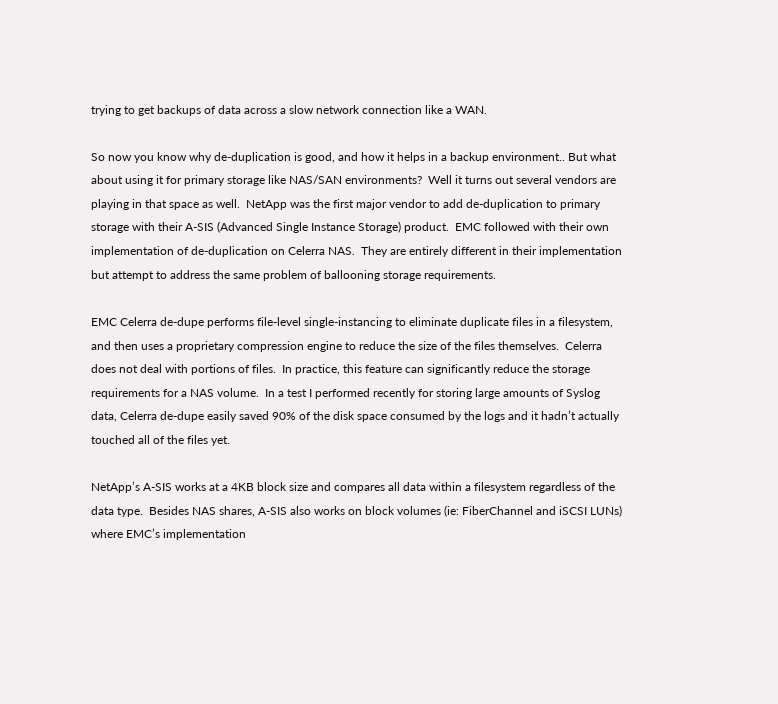trying to get backups of data across a slow network connection like a WAN.

So now you know why de-duplication is good, and how it helps in a backup environment.. But what about using it for primary storage like NAS/SAN environments?  Well it turns out several vendors are playing in that space as well.  NetApp was the first major vendor to add de-duplication to primary storage with their A-SIS (Advanced Single Instance Storage) product.  EMC followed with their own implementation of de-duplication on Celerra NAS.  They are entirely different in their implementation but attempt to address the same problem of ballooning storage requirements.

EMC Celerra de-dupe performs file-level single-instancing to eliminate duplicate files in a filesystem, and then uses a proprietary compression engine to reduce the size of the files themselves.  Celerra does not deal with portions of files.  In practice, this feature can significantly reduce the storage requirements for a NAS volume.  In a test I performed recently for storing large amounts of Syslog data, Celerra de-dupe easily saved 90% of the disk space consumed by the logs and it hadn’t actually touched all of the files yet.

NetApp’s A-SIS works at a 4KB block size and compares all data within a filesystem regardless of the data type.  Besides NAS shares, A-SIS also works on block volumes (ie: FiberChannel and iSCSI LUNs) where EMC’s implementation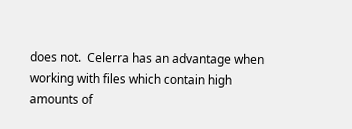does not.  Celerra has an advantage when working with files which contain high amounts of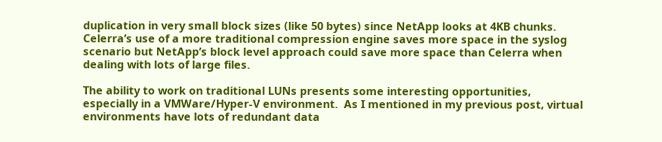duplication in very small block sizes (like 50 bytes) since NetApp looks at 4KB chunks.  Celerra’s use of a more traditional compression engine saves more space in the syslog scenario but NetApp’s block level approach could save more space than Celerra when dealing with lots of large files.

The ability to work on traditional LUNs presents some interesting opportunities, especially in a VMWare/Hyper-V environment.  As I mentioned in my previous post, virtual environments have lots of redundant data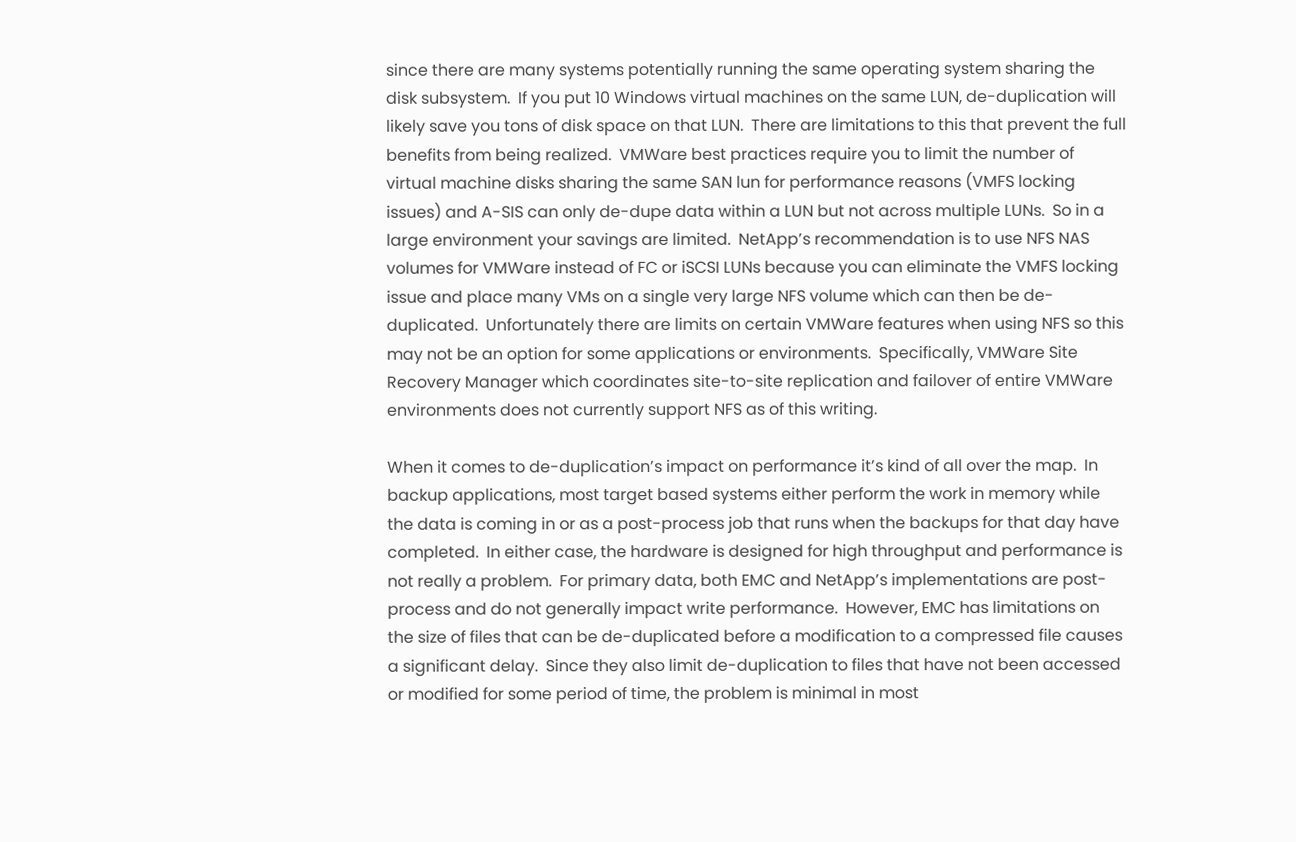since there are many systems potentially running the same operating system sharing the disk subsystem.  If you put 10 Windows virtual machines on the same LUN, de-duplication will likely save you tons of disk space on that LUN.  There are limitations to this that prevent the full benefits from being realized.  VMWare best practices require you to limit the number of virtual machine disks sharing the same SAN lun for performance reasons (VMFS locking issues) and A-SIS can only de-dupe data within a LUN but not across multiple LUNs.  So in a large environment your savings are limited.  NetApp’s recommendation is to use NFS NAS volumes for VMWare instead of FC or iSCSI LUNs because you can eliminate the VMFS locking issue and place many VMs on a single very large NFS volume which can then be de-duplicated.  Unfortunately there are limits on certain VMWare features when using NFS so this may not be an option for some applications or environments.  Specifically, VMWare Site Recovery Manager which coordinates site-to-site replication and failover of entire VMWare environments does not currently support NFS as of this writing.

When it comes to de-duplication’s impact on performance it’s kind of all over the map.  In backup applications, most target based systems either perform the work in memory while the data is coming in or as a post-process job that runs when the backups for that day have completed.  In either case, the hardware is designed for high throughput and performance is not really a problem.  For primary data, both EMC and NetApp’s implementations are post-process and do not generally impact write performance.  However, EMC has limitations on the size of files that can be de-duplicated before a modification to a compressed file causes a significant delay.  Since they also limit de-duplication to files that have not been accessed or modified for some period of time, the problem is minimal in most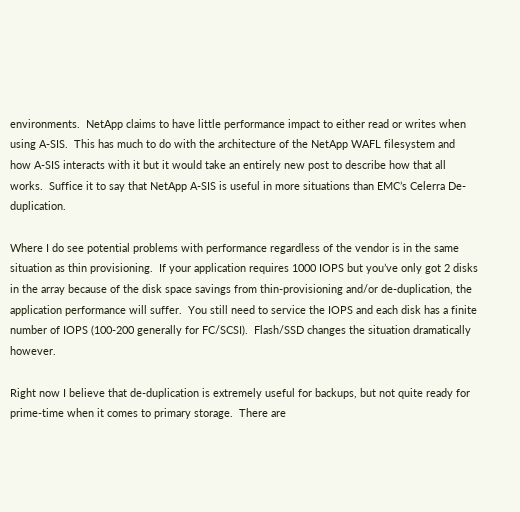environments.  NetApp claims to have little performance impact to either read or writes when using A-SIS.  This has much to do with the architecture of the NetApp WAFL filesystem and how A-SIS interacts with it but it would take an entirely new post to describe how that all works.  Suffice it to say that NetApp A-SIS is useful in more situations than EMC’s Celerra De-duplication.

Where I do see potential problems with performance regardless of the vendor is in the same situation as thin provisioning.  If your application requires 1000 IOPS but you’ve only got 2 disks in the array because of the disk space savings from thin-provisioning and/or de-duplication, the application performance will suffer.  You still need to service the IOPS and each disk has a finite number of IOPS (100-200 generally for FC/SCSI).  Flash/SSD changes the situation dramatically however.

Right now I believe that de-duplication is extremely useful for backups, but not quite ready for prime-time when it comes to primary storage.  There are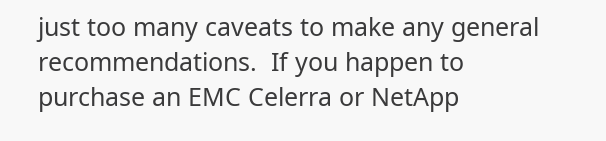just too many caveats to make any general recommendations.  If you happen to purchase an EMC Celerra or NetApp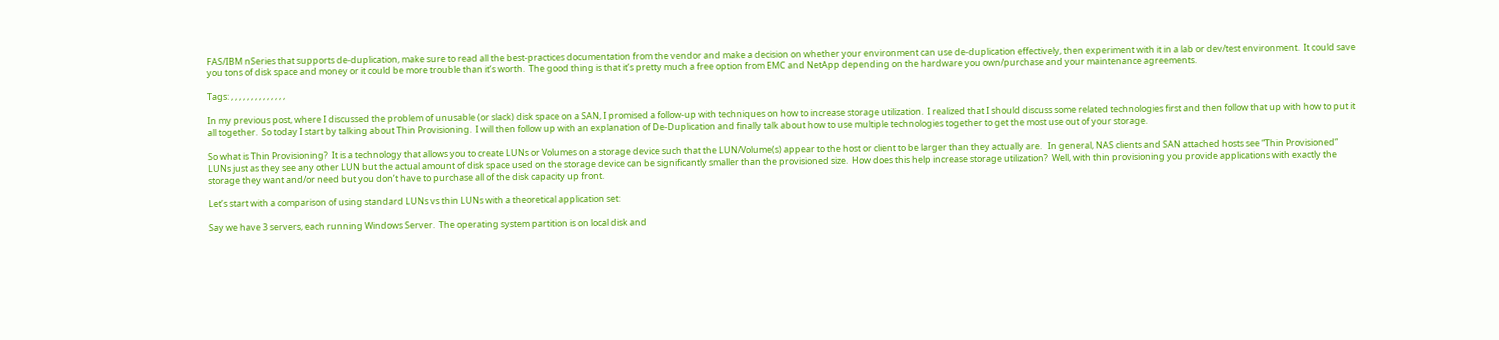FAS/IBM nSeries that supports de-duplication, make sure to read all the best-practices documentation from the vendor and make a decision on whether your environment can use de-duplication effectively, then experiment with it in a lab or dev/test environment.  It could save you tons of disk space and money or it could be more trouble than it’s worth.  The good thing is that it’s pretty much a free option from EMC and NetApp depending on the hardware you own/purchase and your maintenance agreements.

Tags: , , , , , , , , , , , , , ,

In my previous post, where I discussed the problem of unusable (or slack) disk space on a SAN, I promised a follow-up with techniques on how to increase storage utilization.  I realized that I should discuss some related technologies first and then follow that up with how to put it all together.  So today I start by talking about Thin Provisioning.  I will then follow up with an explanation of De-Duplication and finally talk about how to use multiple technologies together to get the most use out of your storage.

So what is Thin Provisioning?  It is a technology that allows you to create LUNs or Volumes on a storage device such that the LUN/Volume(s) appear to the host or client to be larger than they actually are.   In general, NAS clients and SAN attached hosts see “Thin Provisioned” LUNs just as they see any other LUN but the actual amount of disk space used on the storage device can be significantly smaller than the provisioned size.  How does this help increase storage utilization?  Well, with thin provisioning you provide applications with exactly the storage they want and/or need but you don’t have to purchase all of the disk capacity up front.

Let’s start with a comparison of using standard LUNs vs thin LUNs with a theoretical application set:

Say we have 3 servers, each running Windows Server.  The operating system partition is on local disk and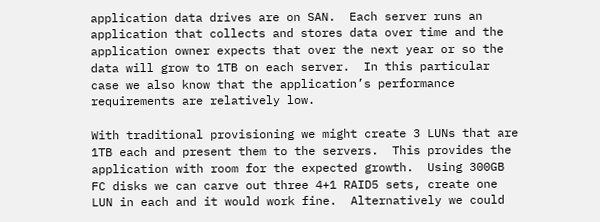application data drives are on SAN.  Each server runs an application that collects and stores data over time and the application owner expects that over the next year or so the data will grow to 1TB on each server.  In this particular case we also know that the application’s performance requirements are relatively low.

With traditional provisioning we might create 3 LUNs that are 1TB each and present them to the servers.  This provides the application with room for the expected growth.  Using 300GB FC disks we can carve out three 4+1 RAID5 sets, create one LUN in each and it would work fine.  Alternatively we could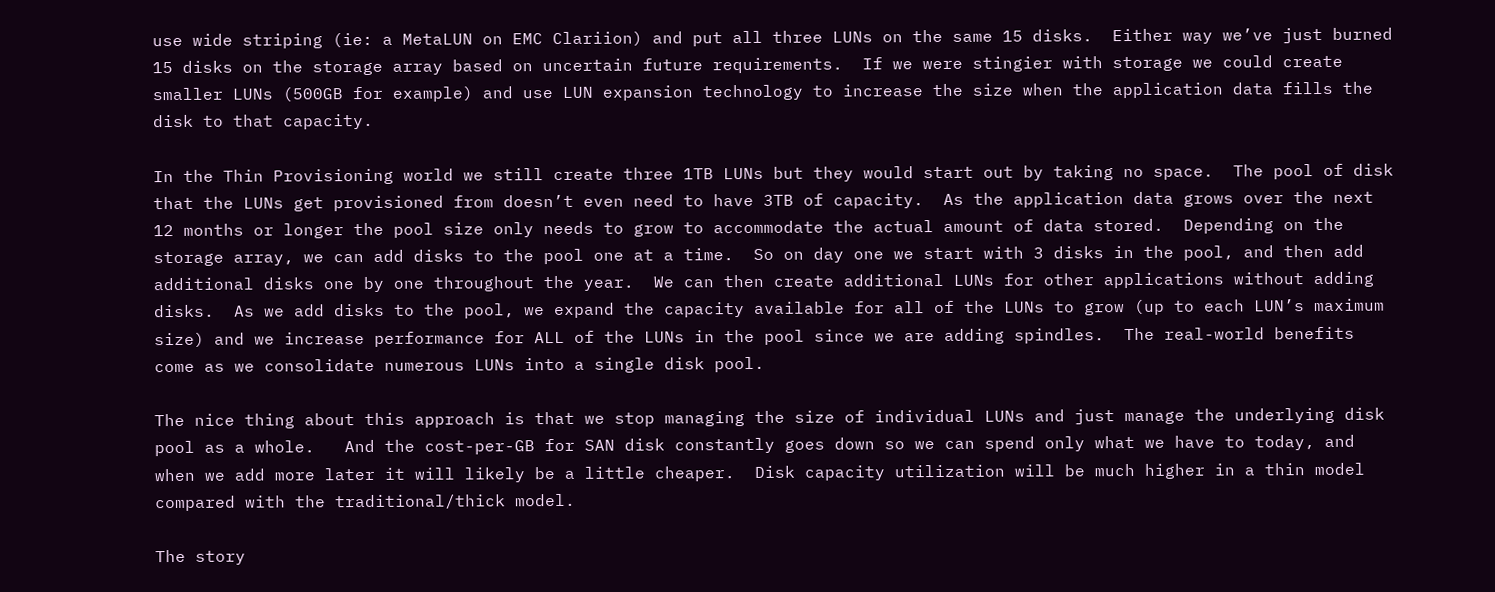use wide striping (ie: a MetaLUN on EMC Clariion) and put all three LUNs on the same 15 disks.  Either way we’ve just burned 15 disks on the storage array based on uncertain future requirements.  If we were stingier with storage we could create smaller LUNs (500GB for example) and use LUN expansion technology to increase the size when the application data fills the disk to that capacity.

In the Thin Provisioning world we still create three 1TB LUNs but they would start out by taking no space.  The pool of disk that the LUNs get provisioned from doesn’t even need to have 3TB of capacity.  As the application data grows over the next 12 months or longer the pool size only needs to grow to accommodate the actual amount of data stored.  Depending on the storage array, we can add disks to the pool one at a time.  So on day one we start with 3 disks in the pool, and then add additional disks one by one throughout the year.  We can then create additional LUNs for other applications without adding disks.  As we add disks to the pool, we expand the capacity available for all of the LUNs to grow (up to each LUN’s maximum size) and we increase performance for ALL of the LUNs in the pool since we are adding spindles.  The real-world benefits come as we consolidate numerous LUNs into a single disk pool.

The nice thing about this approach is that we stop managing the size of individual LUNs and just manage the underlying disk pool as a whole.   And the cost-per-GB for SAN disk constantly goes down so we can spend only what we have to today, and when we add more later it will likely be a little cheaper.  Disk capacity utilization will be much higher in a thin model compared with the traditional/thick model.

The story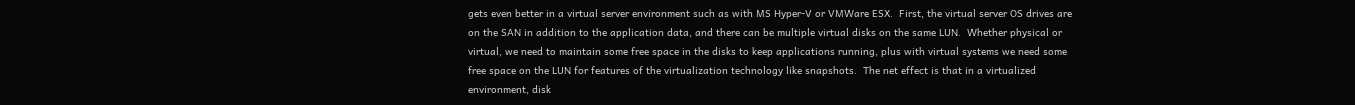gets even better in a virtual server environment such as with MS Hyper-V or VMWare ESX.  First, the virtual server OS drives are on the SAN in addition to the application data, and there can be multiple virtual disks on the same LUN.  Whether physical or virtual, we need to maintain some free space in the disks to keep applications running, plus with virtual systems we need some free space on the LUN for features of the virtualization technology like snapshots.  The net effect is that in a virtualized environment, disk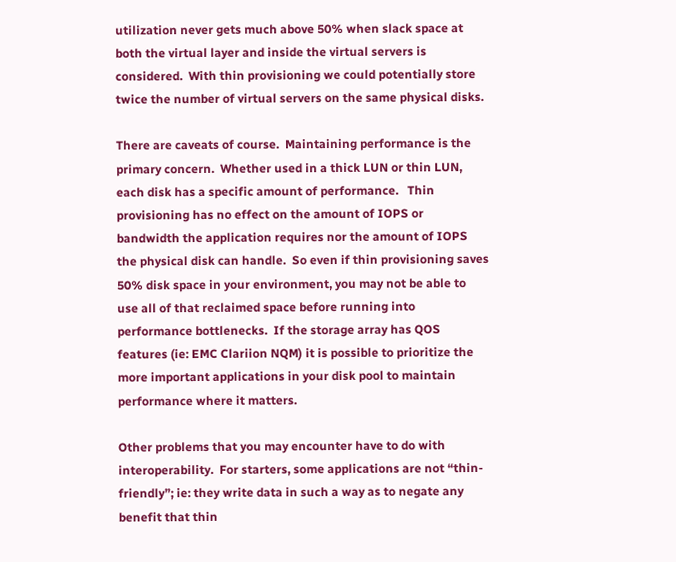utilization never gets much above 50% when slack space at both the virtual layer and inside the virtual servers is considered.  With thin provisioning we could potentially store twice the number of virtual servers on the same physical disks.

There are caveats of course.  Maintaining performance is the primary concern.  Whether used in a thick LUN or thin LUN, each disk has a specific amount of performance.   Thin provisioning has no effect on the amount of IOPS or bandwidth the application requires nor the amount of IOPS the physical disk can handle.  So even if thin provisioning saves 50% disk space in your environment, you may not be able to use all of that reclaimed space before running into performance bottlenecks.  If the storage array has QOS features (ie: EMC Clariion NQM) it is possible to prioritize the more important applications in your disk pool to maintain performance where it matters.

Other problems that you may encounter have to do with interoperability.  For starters, some applications are not “thin-friendly”; ie: they write data in such a way as to negate any benefit that thin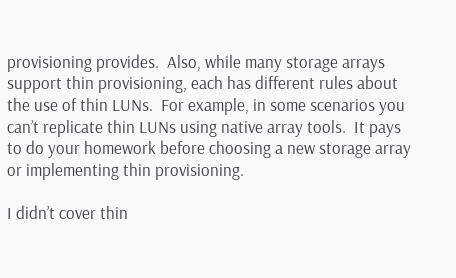provisioning provides.  Also, while many storage arrays support thin provisioning, each has different rules about the use of thin LUNs.  For example, in some scenarios you can’t replicate thin LUNs using native array tools.  It pays to do your homework before choosing a new storage array or implementing thin provisioning.

I didn’t cover thin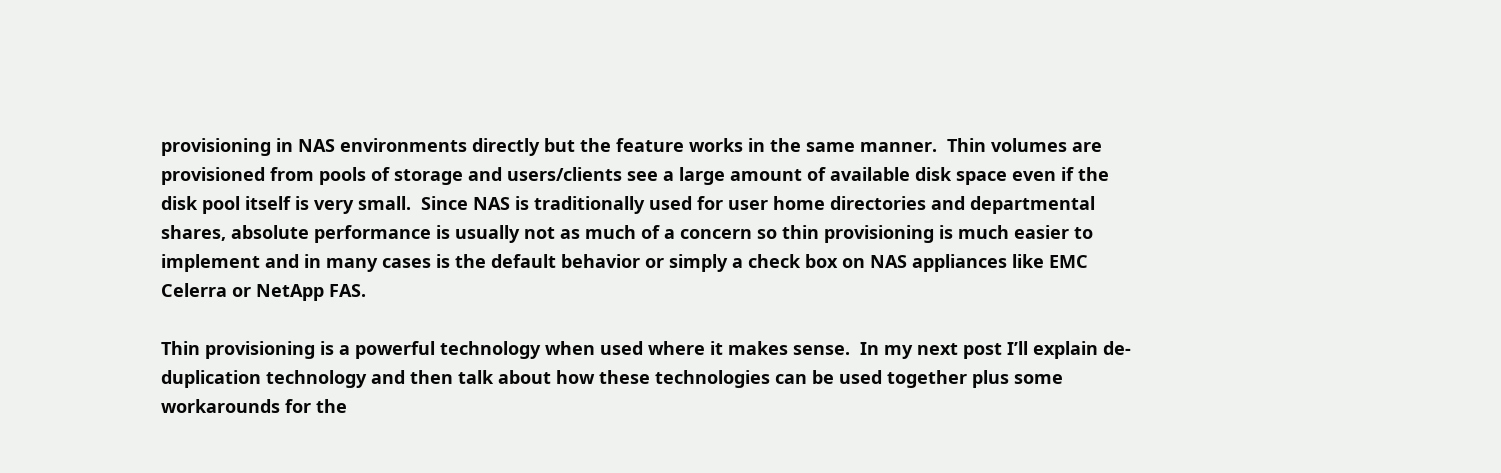provisioning in NAS environments directly but the feature works in the same manner.  Thin volumes are provisioned from pools of storage and users/clients see a large amount of available disk space even if the disk pool itself is very small.  Since NAS is traditionally used for user home directories and departmental shares, absolute performance is usually not as much of a concern so thin provisioning is much easier to implement and in many cases is the default behavior or simply a check box on NAS appliances like EMC Celerra or NetApp FAS.

Thin provisioning is a powerful technology when used where it makes sense.  In my next post I’ll explain de-duplication technology and then talk about how these technologies can be used together plus some workarounds for the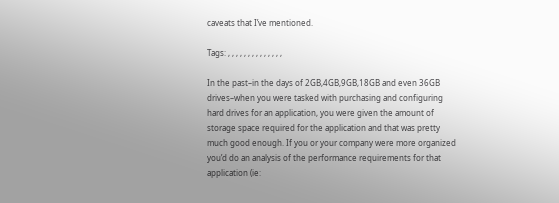caveats that I’ve mentioned.

Tags: , , , , , , , , , , , , , ,

In the past–in the days of 2GB,4GB,9GB,18GB and even 36GB drives–when you were tasked with purchasing and configuring hard drives for an application, you were given the amount of storage space required for the application and that was pretty much good enough. If you or your company were more organized you’d do an analysis of the performance requirements for that application (ie: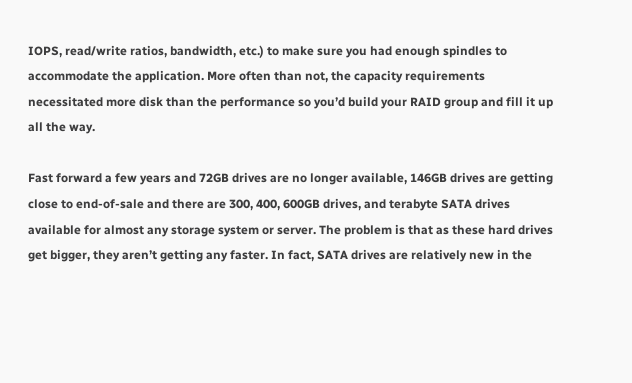IOPS, read/write ratios, bandwidth, etc.) to make sure you had enough spindles to accommodate the application. More often than not, the capacity requirements necessitated more disk than the performance so you’d build your RAID group and fill it up all the way.

Fast forward a few years and 72GB drives are no longer available, 146GB drives are getting close to end-of-sale and there are 300, 400, 600GB drives, and terabyte SATA drives available for almost any storage system or server. The problem is that as these hard drives get bigger, they aren’t getting any faster. In fact, SATA drives are relatively new in the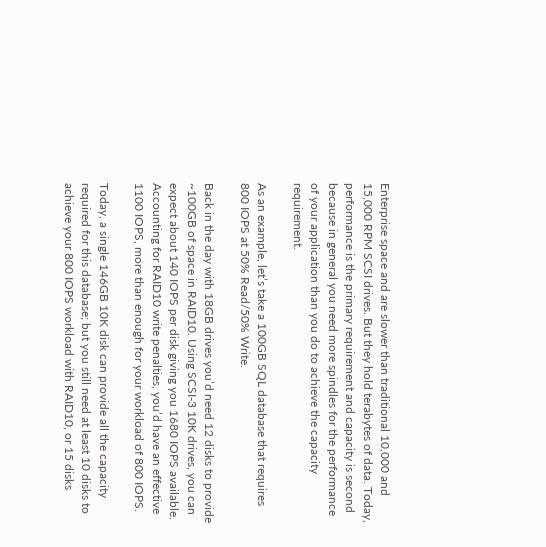Enterprise space and are slower than traditional 10,000 and 15,000 RPM SCSI drives. But they hold terabytes of data. Today, performance is the primary requirement and capacity is second because in general you need more spindles for the performance of your application than you do to achieve the capacity requirement.

As an example, let’s take a 100GB SQL database that requires 800 IOPS at 50% Read/50% Write.

Back in the day with 18GB drives you’d need 12 disks to provide ~100GB of space in RAID10. Using SCSI-3 10K drives, you can expect about 140 IOPS per disk giving you 1680 IOPS available. Accounting for RAID10 write penalties, you’d have an effective 1100 IOPS, more than enough for your workload of 800 IOPS.

Today, a single 146GB 10K disk can provide all the capacity required for this database; but you still need at least 10 disks to achieve your 800 IOPS workload with RAID10, or 15 disks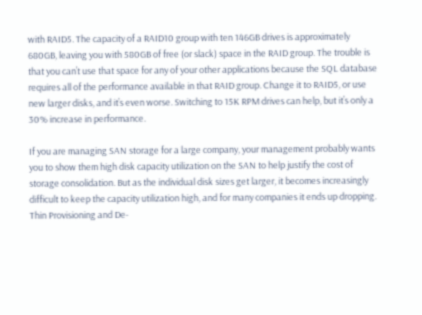with RAID5. The capacity of a RAID10 group with ten 146GB drives is approximately 680GB, leaving you with 580GB of free (or slack) space in the RAID group. The trouble is that you can’t use that space for any of your other applications because the SQL database requires all of the performance available in that RAID group. Change it to RAID5, or use new larger disks, and it’s even worse. Switching to 15K RPM drives can help, but it’s only a 30% increase in performance.

If you are managing SAN storage for a large company, your management probably wants you to show them high disk capacity utilization on the SAN to help justify the cost of storage consolidation. But as the individual disk sizes get larger, it becomes increasingly difficult to keep the capacity utilization high, and for many companies it ends up dropping. Thin Provisioning and De-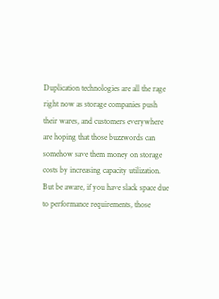Duplication technologies are all the rage right now as storage companies push their wares, and customers everywhere are hoping that those buzzwords can somehow save them money on storage costs by increasing capacity utilization. But be aware, if you have slack space due to performance requirements, those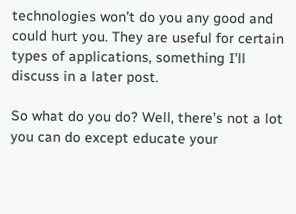technologies won’t do you any good and could hurt you. They are useful for certain types of applications, something I’ll discuss in a later post.

So what do you do? Well, there’s not a lot you can do except educate your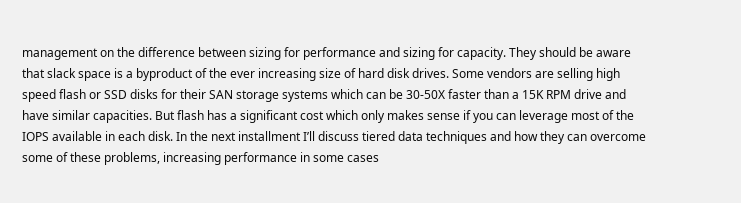management on the difference between sizing for performance and sizing for capacity. They should be aware that slack space is a byproduct of the ever increasing size of hard disk drives. Some vendors are selling high speed flash or SSD disks for their SAN storage systems which can be 30-50X faster than a 15K RPM drive and have similar capacities. But flash has a significant cost which only makes sense if you can leverage most of the IOPS available in each disk. In the next installment I’ll discuss tiered data techniques and how they can overcome some of these problems, increasing performance in some cases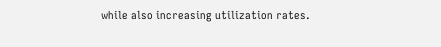while also increasing utilization rates.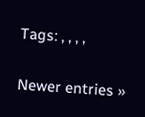Tags: , , , ,

Newer entries »